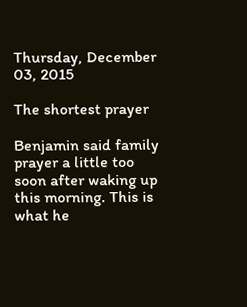Thursday, December 03, 2015

The shortest prayer

Benjamin said family prayer a little too soon after waking up this morning. This is what he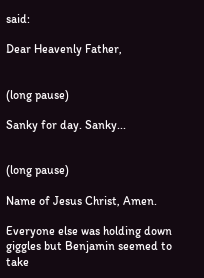said:

Dear Heavenly Father,


(long pause)

Sanky for day. Sanky...


(long pause)

Name of Jesus Christ, Amen.

Everyone else was holding down giggles but Benjamin seemed to take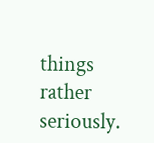things rather seriously.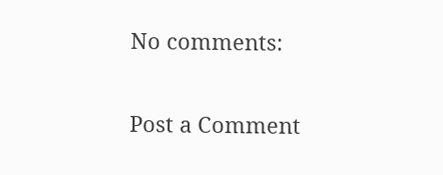No comments:

Post a Comment